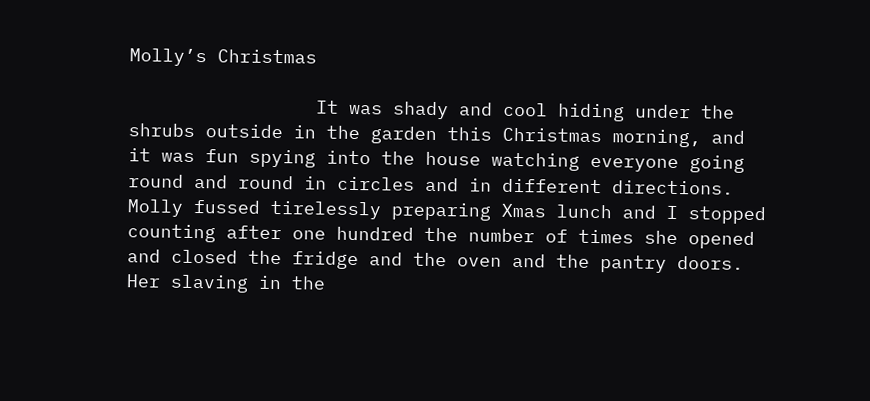Molly’s Christmas

                 It was shady and cool hiding under the shrubs outside in the garden this Christmas morning, and it was fun spying into the house watching everyone going round and round in circles and in different directions. Molly fussed tirelessly preparing Xmas lunch and I stopped counting after one hundred the number of times she opened and closed the fridge and the oven and the pantry doors. Her slaving in the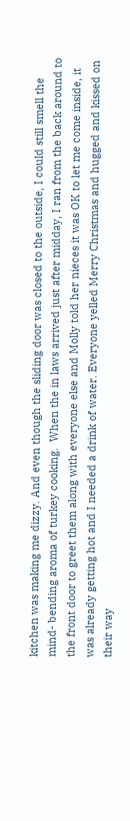kitchen was making me dizzy. And even though the sliding door was closed to the outside, I could still smell the mind- bending aroma of turkey cooking.  When the in laws arrived just after midday, I ran from the back around to the front door to greet them along with everyone else and Molly told her nieces it was OK to let me come inside, it was already getting hot and I needed a drink of water. Everyone yelled Merry Christmas and hugged and kissed on their way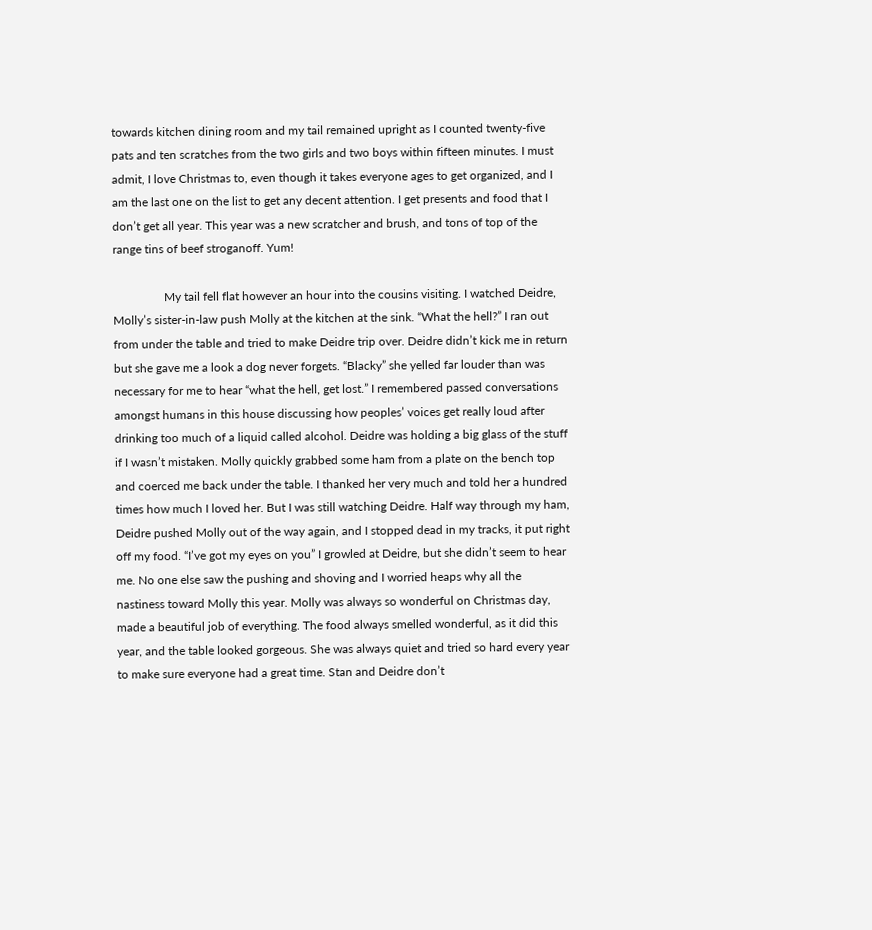towards kitchen dining room and my tail remained upright as I counted twenty-five pats and ten scratches from the two girls and two boys within fifteen minutes. I must admit, I love Christmas to, even though it takes everyone ages to get organized, and I am the last one on the list to get any decent attention. I get presents and food that I don’t get all year. This year was a new scratcher and brush, and tons of top of the range tins of beef stroganoff. Yum!

                 My tail fell flat however an hour into the cousins visiting. I watched Deidre, Molly’s sister-in-law push Molly at the kitchen at the sink. “What the hell?” I ran out from under the table and tried to make Deidre trip over. Deidre didn’t kick me in return but she gave me a look a dog never forgets. “Blacky” she yelled far louder than was necessary for me to hear “what the hell, get lost.” I remembered passed conversations amongst humans in this house discussing how peoples’ voices get really loud after drinking too much of a liquid called alcohol. Deidre was holding a big glass of the stuff if I wasn’t mistaken. Molly quickly grabbed some ham from a plate on the bench top and coerced me back under the table. I thanked her very much and told her a hundred times how much I loved her. But I was still watching Deidre. Half way through my ham, Deidre pushed Molly out of the way again, and I stopped dead in my tracks, it put right off my food. “I’ve got my eyes on you” I growled at Deidre, but she didn’t seem to hear me. No one else saw the pushing and shoving and I worried heaps why all the nastiness toward Molly this year. Molly was always so wonderful on Christmas day, made a beautiful job of everything. The food always smelled wonderful, as it did this year, and the table looked gorgeous. She was always quiet and tried so hard every year to make sure everyone had a great time. Stan and Deidre don’t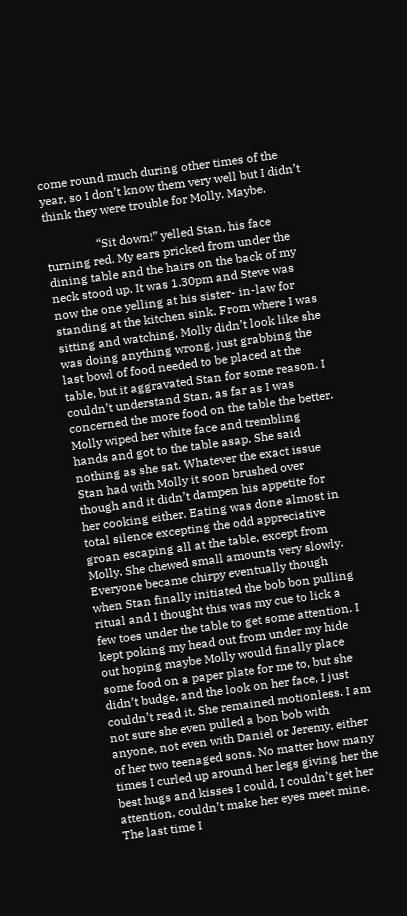come round much during other times of the year, so I don’t know them very well but I didn’t think they were trouble for Molly. Maybe.

                 “Sit down!” yelled Stan, his face turning red. My ears pricked from under the dining table and the hairs on the back of my neck stood up. It was 1.30pm and Steve was now the one yelling at his sister- in-law for standing at the kitchen sink. From where I was sitting and watching, Molly didn’t look like she was doing anything wrong, just grabbing the last bowl of food needed to be placed at the table, but it aggravated Stan for some reason. I couldn’t understand Stan, as far as I was concerned the more food on the table the better. Molly wiped her white face and trembling hands and got to the table asap. She said nothing as she sat. Whatever the exact issue Stan had with Molly it soon brushed over though and it didn’t dampen his appetite for her cooking either. Eating was done almost in total silence excepting the odd appreciative groan escaping all at the table, except from Molly. She chewed small amounts very slowly. Everyone became chirpy eventually though when Stan finally initiated the bob bon pulling ritual and I thought this was my cue to lick a few toes under the table to get some attention. I kept poking my head out from under my hide out hoping maybe Molly would finally place some food on a paper plate for me to, but she didn’t budge, and the look on her face, I just couldn’t read it. She remained motionless. I am not sure she even pulled a bon bob with anyone, not even with Daniel or Jeremy, either of her two teenaged sons. No matter how many times I curled up around her legs giving her the best hugs and kisses I could, I couldn’t get her attention, couldn’t make her eyes meet mine. The last time I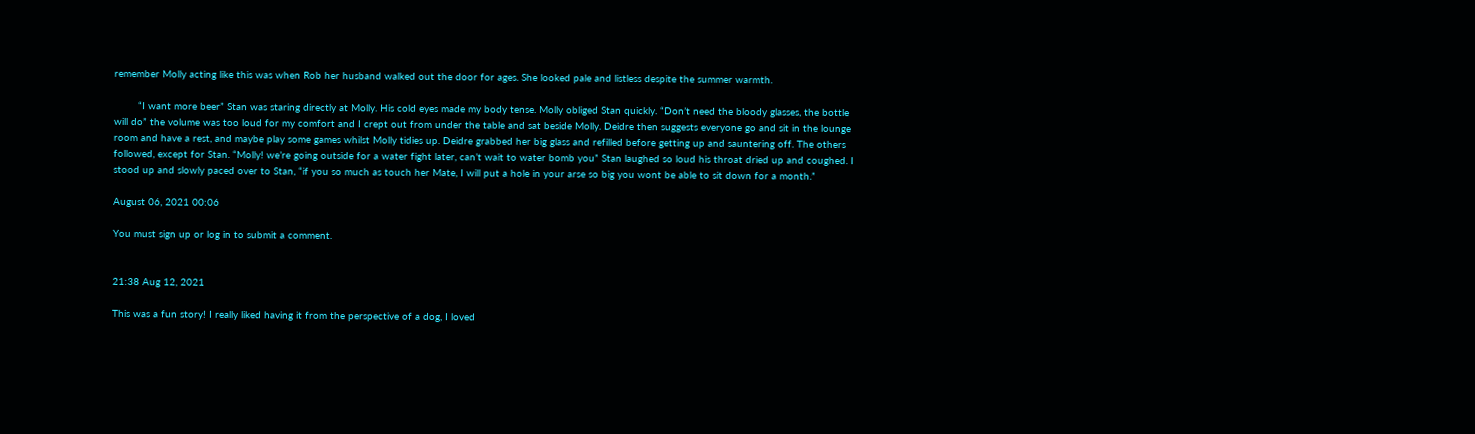remember Molly acting like this was when Rob her husband walked out the door for ages. She looked pale and listless despite the summer warmth.

        “I want more beer” Stan was staring directly at Molly. His cold eyes made my body tense. Molly obliged Stan quickly. “Don’t need the bloody glasses, the bottle will do” the volume was too loud for my comfort and I crept out from under the table and sat beside Molly. Deidre then suggests everyone go and sit in the lounge room and have a rest, and maybe play some games whilst Molly tidies up. Deidre grabbed her big glass and refilled before getting up and sauntering off. The others followed, except for Stan. “Molly! we’re going outside for a water fight later, can’t wait to water bomb you” Stan laughed so loud his throat dried up and coughed. I stood up and slowly paced over to Stan, “if you so much as touch her Mate, I will put a hole in your arse so big you wont be able to sit down for a month.”

August 06, 2021 00:06

You must sign up or log in to submit a comment.


21:38 Aug 12, 2021

This was a fun story! I really liked having it from the perspective of a dog, I loved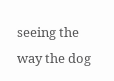seeing the way the dog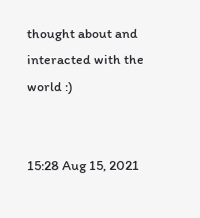thought about and interacted with the world :)


15:28 Aug 15, 2021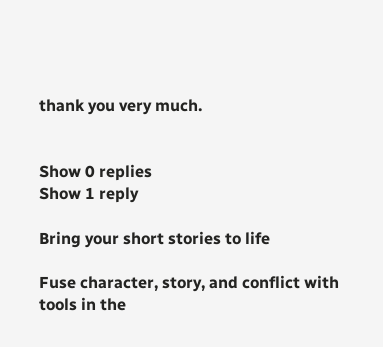thank you very much.


Show 0 replies
Show 1 reply

Bring your short stories to life

Fuse character, story, and conflict with tools in the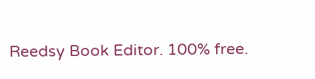Reedsy Book Editor. 100% free.